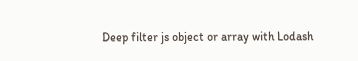Deep filter js object or array with Lodash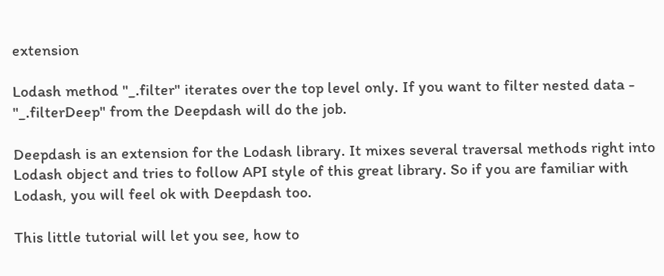extension

Lodash method "_.filter" iterates over the top level only. If you want to filter nested data - "_.filterDeep" from the Deepdash will do the job.

Deepdash is an extension for the Lodash library. It mixes several traversal methods right into Lodash object and tries to follow API style of this great library. So if you are familiar with Lodash, you will feel ok with Deepdash too.

This little tutorial will let you see, how to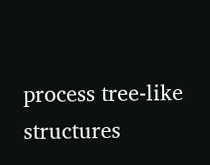process tree-like structures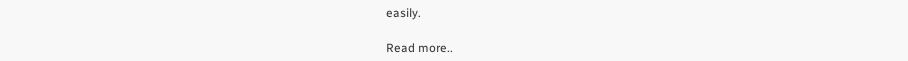easily.

Read more..